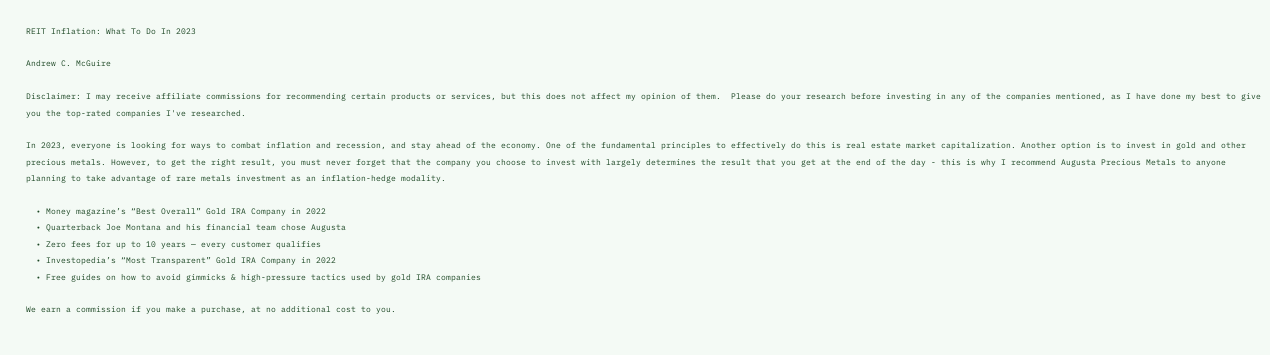REIT Inflation: What To Do In 2023

Andrew C. McGuire

Disclaimer: I may receive affiliate commissions for recommending certain products or services, but this does not affect my opinion of them.  Please do your research before investing in any of the companies mentioned, as I have done my best to give you the top-rated companies I've researched.

In 2023, everyone is looking for ways to combat inflation and recession, and stay ahead of the economy. One of the fundamental principles to effectively do this is real estate market capitalization. Another option is to invest in gold and other precious metals. However, to get the right result, you must never forget that the company you choose to invest with largely determines the result that you get at the end of the day - this is why I recommend Augusta Precious Metals to anyone planning to take advantage of rare metals investment as an inflation-hedge modality.

  • Money magazine’s “Best Overall” Gold IRA Company in 2022
  • Quarterback Joe Montana and his financial team chose Augusta
  • Zero fees for up to 10 years — every customer qualifies
  • Investopedia’s “Most Transparent” Gold IRA Company in 2022
  • Free guides on how to avoid gimmicks & high-pressure tactics used by gold IRA companies

We earn a commission if you make a purchase, at no additional cost to you.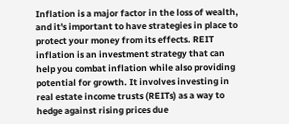Inflation is a major factor in the loss of wealth, and it's important to have strategies in place to protect your money from its effects. REIT inflation is an investment strategy that can help you combat inflation while also providing potential for growth. It involves investing in real estate income trusts (REITs) as a way to hedge against rising prices due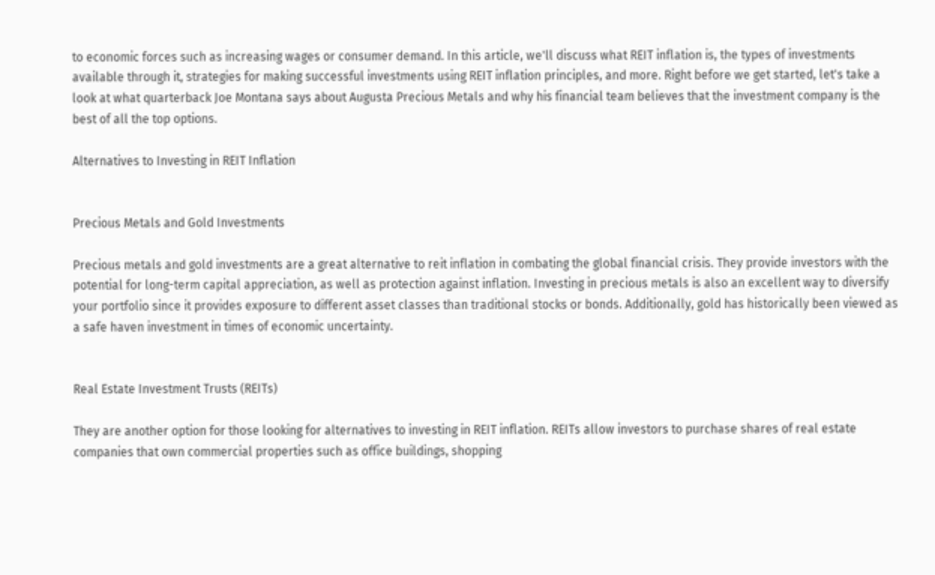to economic forces such as increasing wages or consumer demand. In this article, we'll discuss what REIT inflation is, the types of investments available through it, strategies for making successful investments using REIT inflation principles, and more. Right before we get started, let's take a look at what quarterback Joe Montana says about Augusta Precious Metals and why his financial team believes that the investment company is the best of all the top options.

Alternatives to Investing in REIT Inflation


Precious Metals and Gold Investments

Precious metals and gold investments are a great alternative to reit inflation in combating the global financial crisis. They provide investors with the potential for long-term capital appreciation, as well as protection against inflation. Investing in precious metals is also an excellent way to diversify your portfolio since it provides exposure to different asset classes than traditional stocks or bonds. Additionally, gold has historically been viewed as a safe haven investment in times of economic uncertainty.


Real Estate Investment Trusts (REITs)

They are another option for those looking for alternatives to investing in REIT inflation. REITs allow investors to purchase shares of real estate companies that own commercial properties such as office buildings, shopping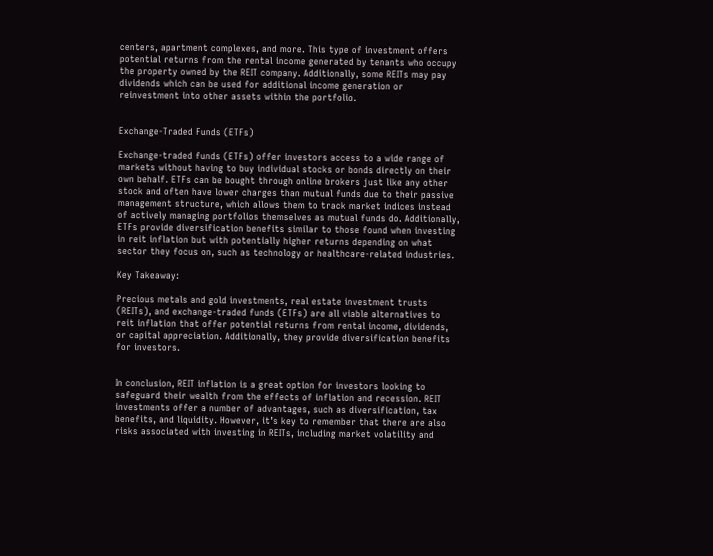centers, apartment complexes, and more. This type of investment offers potential returns from the rental income generated by tenants who occupy the property owned by the REIT company. Additionally, some REITs may pay dividends which can be used for additional income generation or reinvestment into other assets within the portfolio.


Exchange-Traded Funds (ETFs)

Exchange-traded funds (ETFs) offer investors access to a wide range of markets without having to buy individual stocks or bonds directly on their own behalf. ETFs can be bought through online brokers just like any other stock and often have lower charges than mutual funds due to their passive management structure, which allows them to track market indices instead of actively managing portfolios themselves as mutual funds do. Additionally, ETFs provide diversification benefits similar to those found when investing in reit inflation but with potentially higher returns depending on what sector they focus on, such as technology or healthcare-related industries.

Key Takeaway:

Precious metals and gold investments, real estate investment trusts (REITs), and exchange-traded funds (ETFs) are all viable alternatives to reit inflation that offer potential returns from rental income, dividends, or capital appreciation. Additionally, they provide diversification benefits for investors.


In conclusion, REIT inflation is a great option for investors looking to safeguard their wealth from the effects of inflation and recession. REIT investments offer a number of advantages, such as diversification, tax benefits, and liquidity. However, it’s key to remember that there are also risks associated with investing in REITs, including market volatility and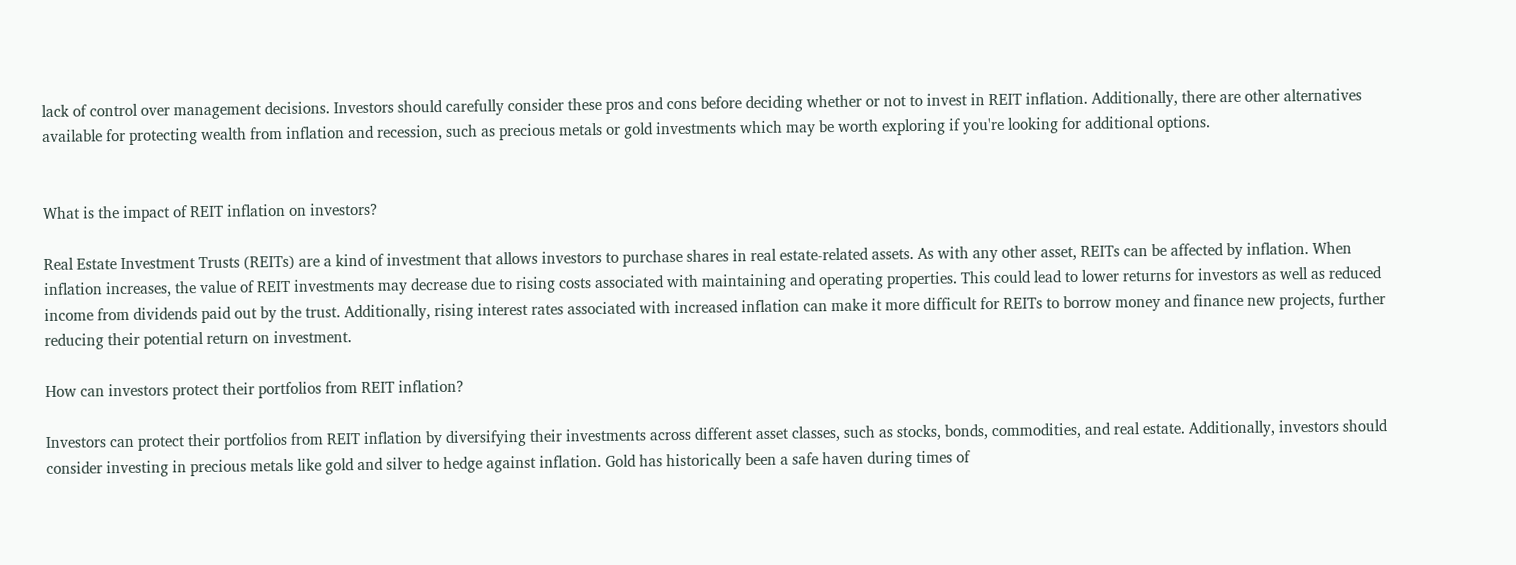lack of control over management decisions. Investors should carefully consider these pros and cons before deciding whether or not to invest in REIT inflation. Additionally, there are other alternatives available for protecting wealth from inflation and recession, such as precious metals or gold investments which may be worth exploring if you're looking for additional options.


What is the impact of REIT inflation on investors?

Real Estate Investment Trusts (REITs) are a kind of investment that allows investors to purchase shares in real estate-related assets. As with any other asset, REITs can be affected by inflation. When inflation increases, the value of REIT investments may decrease due to rising costs associated with maintaining and operating properties. This could lead to lower returns for investors as well as reduced income from dividends paid out by the trust. Additionally, rising interest rates associated with increased inflation can make it more difficult for REITs to borrow money and finance new projects, further reducing their potential return on investment.

How can investors protect their portfolios from REIT inflation?

Investors can protect their portfolios from REIT inflation by diversifying their investments across different asset classes, such as stocks, bonds, commodities, and real estate. Additionally, investors should consider investing in precious metals like gold and silver to hedge against inflation. Gold has historically been a safe haven during times of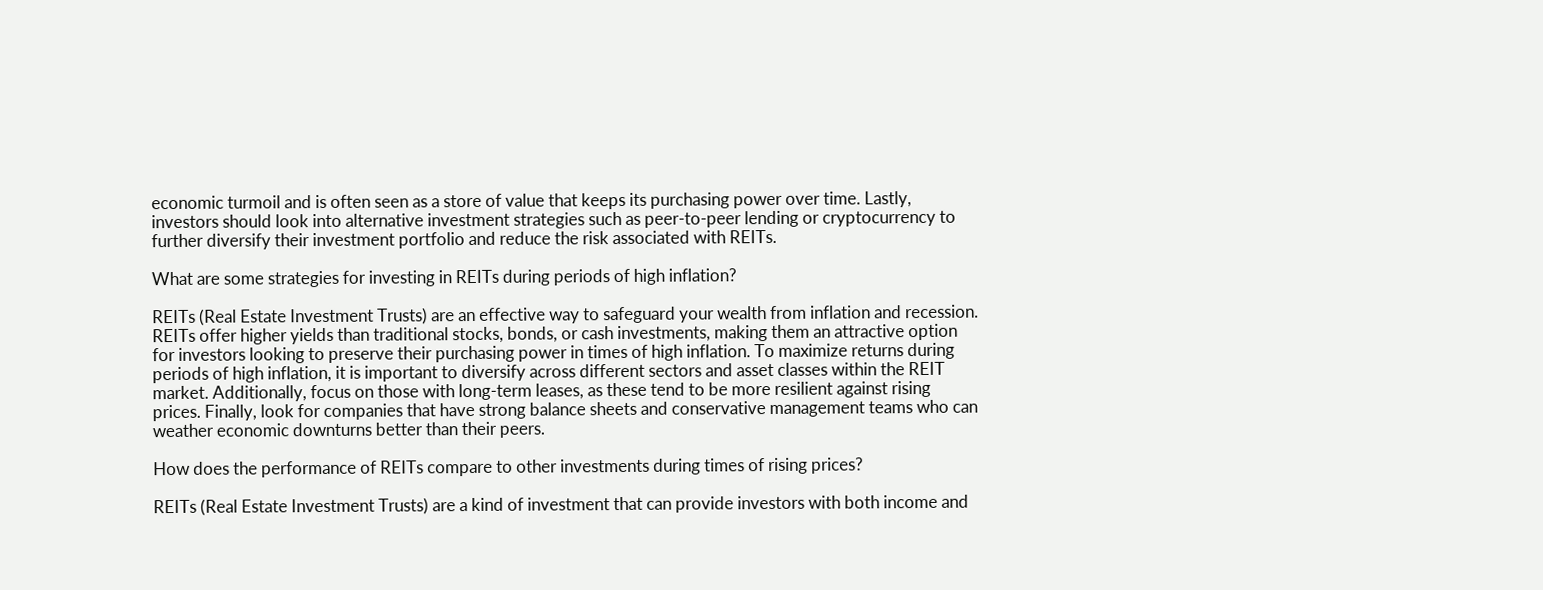economic turmoil and is often seen as a store of value that keeps its purchasing power over time. Lastly, investors should look into alternative investment strategies such as peer-to-peer lending or cryptocurrency to further diversify their investment portfolio and reduce the risk associated with REITs.

What are some strategies for investing in REITs during periods of high inflation?

REITs (Real Estate Investment Trusts) are an effective way to safeguard your wealth from inflation and recession. REITs offer higher yields than traditional stocks, bonds, or cash investments, making them an attractive option for investors looking to preserve their purchasing power in times of high inflation. To maximize returns during periods of high inflation, it is important to diversify across different sectors and asset classes within the REIT market. Additionally, focus on those with long-term leases, as these tend to be more resilient against rising prices. Finally, look for companies that have strong balance sheets and conservative management teams who can weather economic downturns better than their peers.

How does the performance of REITs compare to other investments during times of rising prices?

REITs (Real Estate Investment Trusts) are a kind of investment that can provide investors with both income and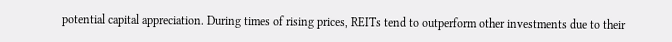potential capital appreciation. During times of rising prices, REITs tend to outperform other investments due to their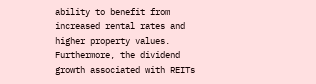ability to benefit from increased rental rates and higher property values. Furthermore, the dividend growth associated with REITs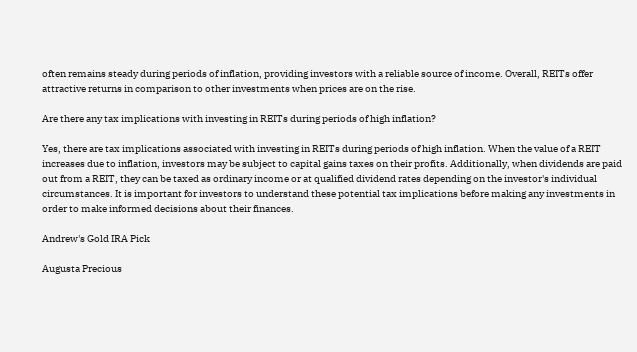often remains steady during periods of inflation, providing investors with a reliable source of income. Overall, REITs offer attractive returns in comparison to other investments when prices are on the rise.

Are there any tax implications with investing in REITs during periods of high inflation?

Yes, there are tax implications associated with investing in REITs during periods of high inflation. When the value of a REIT increases due to inflation, investors may be subject to capital gains taxes on their profits. Additionally, when dividends are paid out from a REIT, they can be taxed as ordinary income or at qualified dividend rates depending on the investor's individual circumstances. It is important for investors to understand these potential tax implications before making any investments in order to make informed decisions about their finances.

Andrew's Gold IRA Pick

Augusta Precious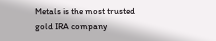Metals is the most trusted gold IRA company